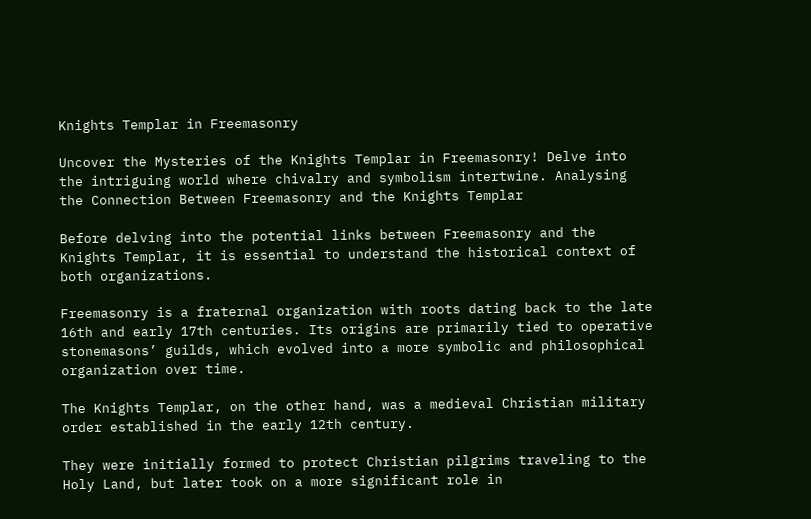Knights Templar in Freemasonry

Uncover the Mysteries of the Knights Templar in Freemasonry! Delve into the intriguing world where chivalry and symbolism intertwine. Analysing the Connection Between Freemasonry and the Knights Templar

Before delving into the potential links between Freemasonry and the Knights Templar, it is essential to understand the historical context of both organizations.

Freemasonry is a fraternal organization with roots dating back to the late 16th and early 17th centuries. Its origins are primarily tied to operative stonemasons’ guilds, which evolved into a more symbolic and philosophical organization over time.

The Knights Templar, on the other hand, was a medieval Christian military order established in the early 12th century.

They were initially formed to protect Christian pilgrims traveling to the Holy Land, but later took on a more significant role in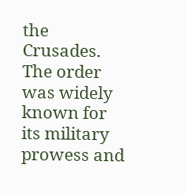the Crusades. The order was widely known for its military prowess and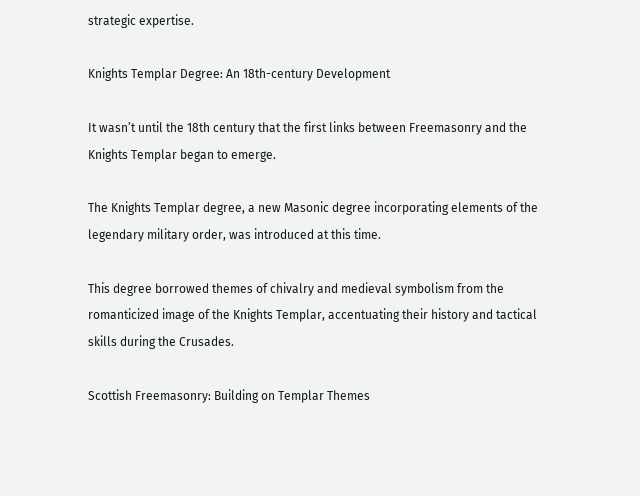strategic expertise.

Knights Templar Degree: An 18th-century Development

It wasn’t until the 18th century that the first links between Freemasonry and the Knights Templar began to emerge.

The Knights Templar degree, a new Masonic degree incorporating elements of the legendary military order, was introduced at this time.

This degree borrowed themes of chivalry and medieval symbolism from the romanticized image of the Knights Templar, accentuating their history and tactical skills during the Crusades.

Scottish Freemasonry: Building on Templar Themes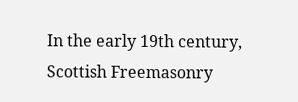In the early 19th century, Scottish Freemasonry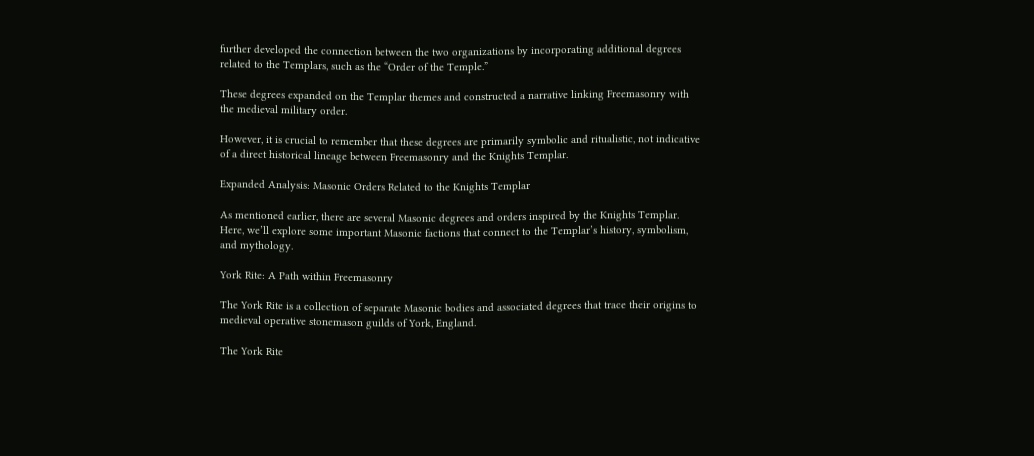further developed the connection between the two organizations by incorporating additional degrees related to the Templars, such as the “Order of the Temple.”

These degrees expanded on the Templar themes and constructed a narrative linking Freemasonry with the medieval military order.

However, it is crucial to remember that these degrees are primarily symbolic and ritualistic, not indicative of a direct historical lineage between Freemasonry and the Knights Templar.

Expanded Analysis: Masonic Orders Related to the Knights Templar

As mentioned earlier, there are several Masonic degrees and orders inspired by the Knights Templar. Here, we’ll explore some important Masonic factions that connect to the Templar’s history, symbolism, and mythology.

York Rite: A Path within Freemasonry

The York Rite is a collection of separate Masonic bodies and associated degrees that trace their origins to medieval operative stonemason guilds of York, England.

The York Rite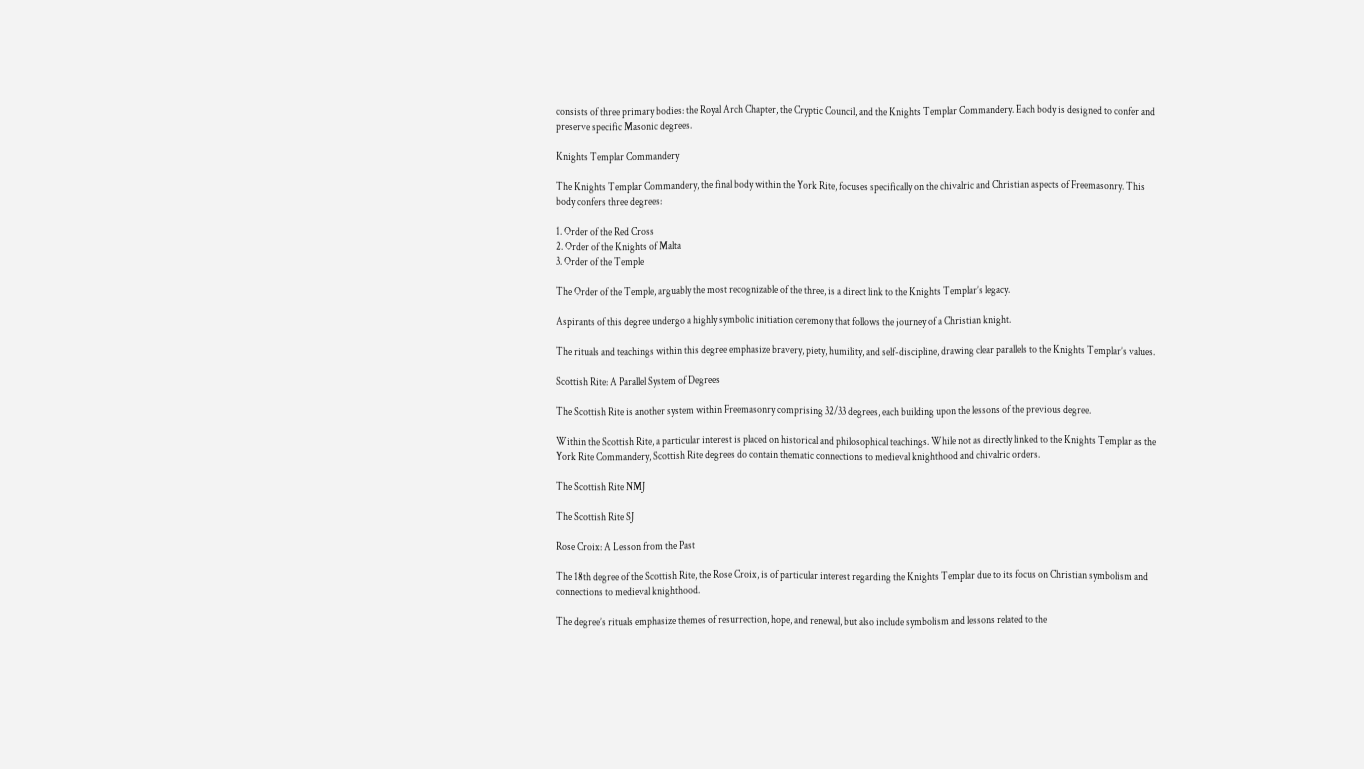consists of three primary bodies: the Royal Arch Chapter, the Cryptic Council, and the Knights Templar Commandery. Each body is designed to confer and preserve specific Masonic degrees.

Knights Templar Commandery

The Knights Templar Commandery, the final body within the York Rite, focuses specifically on the chivalric and Christian aspects of Freemasonry. This body confers three degrees:

1. Order of the Red Cross
2. Order of the Knights of Malta
3. Order of the Temple

The Order of the Temple, arguably the most recognizable of the three, is a direct link to the Knights Templar’s legacy.

Aspirants of this degree undergo a highly symbolic initiation ceremony that follows the journey of a Christian knight.

The rituals and teachings within this degree emphasize bravery, piety, humility, and self-discipline, drawing clear parallels to the Knights Templar’s values.

Scottish Rite: A Parallel System of Degrees

The Scottish Rite is another system within Freemasonry comprising 32/33 degrees, each building upon the lessons of the previous degree.

Within the Scottish Rite, a particular interest is placed on historical and philosophical teachings. While not as directly linked to the Knights Templar as the York Rite Commandery, Scottish Rite degrees do contain thematic connections to medieval knighthood and chivalric orders.

The Scottish Rite NMJ

The Scottish Rite SJ

Rose Croix: A Lesson from the Past

The 18th degree of the Scottish Rite, the Rose Croix, is of particular interest regarding the Knights Templar due to its focus on Christian symbolism and connections to medieval knighthood.

The degree’s rituals emphasize themes of resurrection, hope, and renewal, but also include symbolism and lessons related to the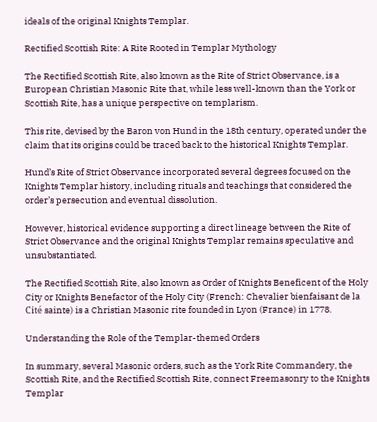ideals of the original Knights Templar.

Rectified Scottish Rite: A Rite Rooted in Templar Mythology

The Rectified Scottish Rite, also known as the Rite of Strict Observance, is a European Christian Masonic Rite that, while less well-known than the York or Scottish Rite, has a unique perspective on templarism.

This rite, devised by the Baron von Hund in the 18th century, operated under the claim that its origins could be traced back to the historical Knights Templar.

Hund’s Rite of Strict Observance incorporated several degrees focused on the Knights Templar history, including rituals and teachings that considered the order’s persecution and eventual dissolution.

However, historical evidence supporting a direct lineage between the Rite of Strict Observance and the original Knights Templar remains speculative and unsubstantiated.

The Rectified Scottish Rite, also known as Order of Knights Beneficent of the Holy City or Knights Benefactor of the Holy City (French: Chevalier bienfaisant de la Cité sainte) is a Christian Masonic rite founded in Lyon (France) in 1778.

Understanding the Role of the Templar-themed Orders

In summary, several Masonic orders, such as the York Rite Commandery, the Scottish Rite, and the Rectified Scottish Rite, connect Freemasonry to the Knights Templar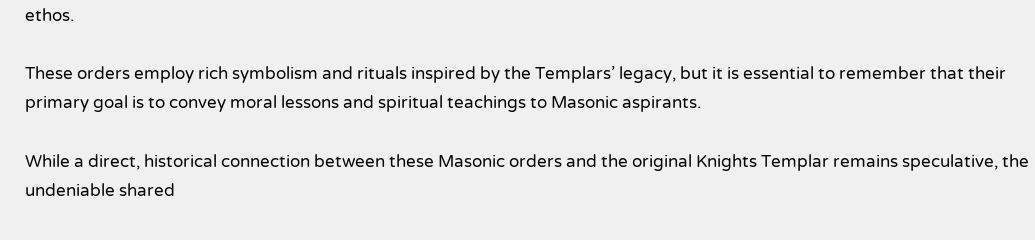ethos.

These orders employ rich symbolism and rituals inspired by the Templars’ legacy, but it is essential to remember that their primary goal is to convey moral lessons and spiritual teachings to Masonic aspirants.

While a direct, historical connection between these Masonic orders and the original Knights Templar remains speculative, the undeniable shared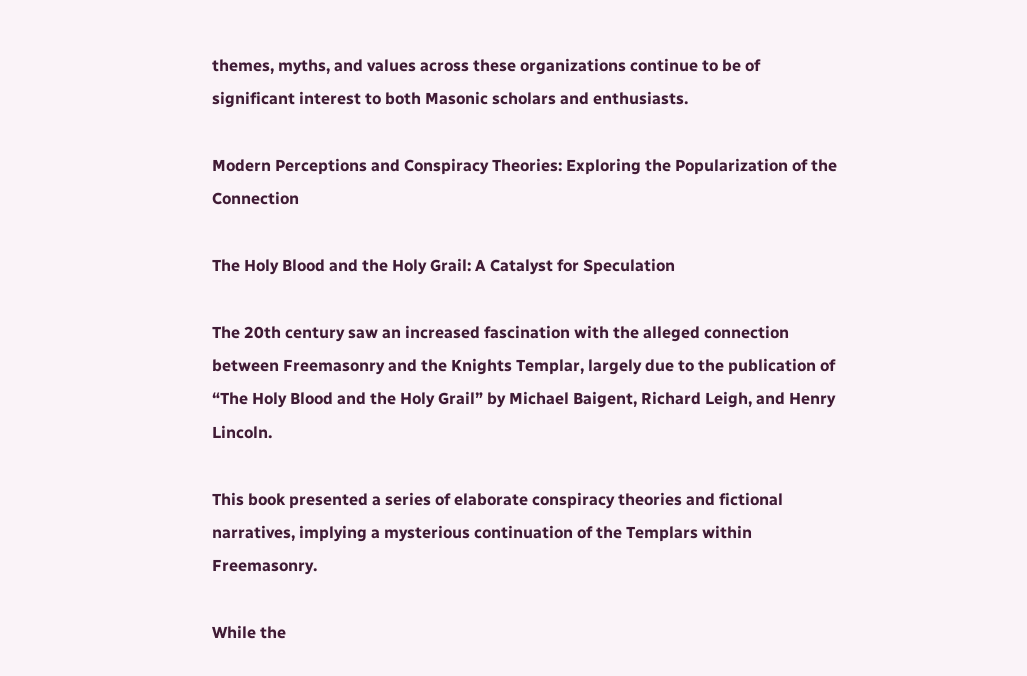themes, myths, and values across these organizations continue to be of significant interest to both Masonic scholars and enthusiasts.

Modern Perceptions and Conspiracy Theories: Exploring the Popularization of the Connection

The Holy Blood and the Holy Grail: A Catalyst for Speculation

The 20th century saw an increased fascination with the alleged connection between Freemasonry and the Knights Templar, largely due to the publication of “The Holy Blood and the Holy Grail” by Michael Baigent, Richard Leigh, and Henry Lincoln.

This book presented a series of elaborate conspiracy theories and fictional narratives, implying a mysterious continuation of the Templars within Freemasonry.

While the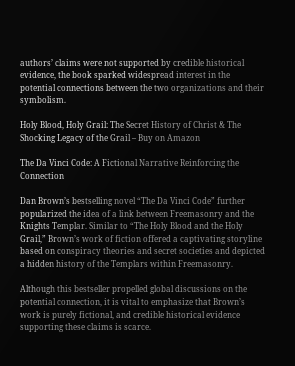authors’ claims were not supported by credible historical evidence, the book sparked widespread interest in the potential connections between the two organizations and their symbolism.

Holy Blood, Holy Grail: The Secret History of Christ & The Shocking Legacy of the Grail – Buy on Amazon

The Da Vinci Code: A Fictional Narrative Reinforcing the Connection

Dan Brown’s bestselling novel “The Da Vinci Code” further popularized the idea of a link between Freemasonry and the Knights Templar. Similar to “The Holy Blood and the Holy Grail,” Brown’s work of fiction offered a captivating storyline based on conspiracy theories and secret societies and depicted a hidden history of the Templars within Freemasonry.

Although this bestseller propelled global discussions on the potential connection, it is vital to emphasize that Brown’s work is purely fictional, and credible historical evidence supporting these claims is scarce.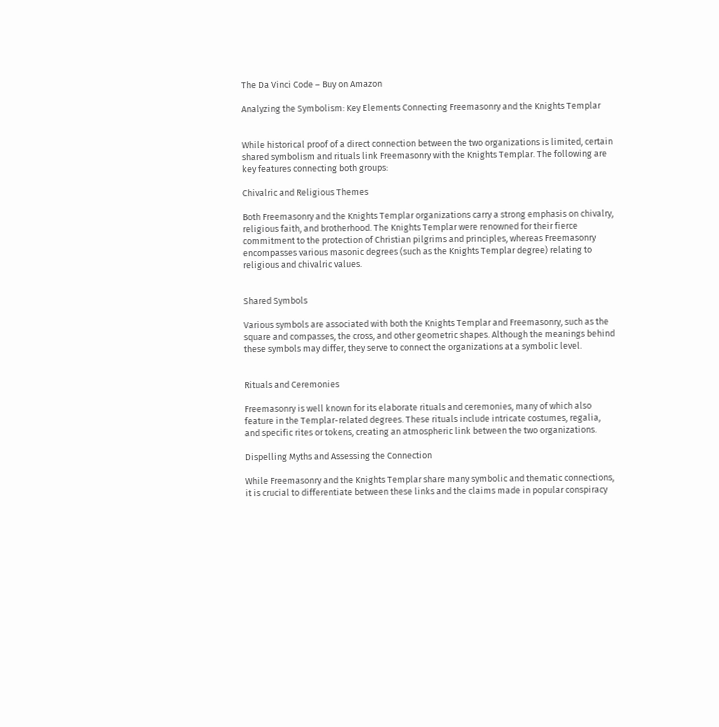The Da Vinci Code – Buy on Amazon

Analyzing the Symbolism: Key Elements Connecting Freemasonry and the Knights Templar


While historical proof of a direct connection between the two organizations is limited, certain shared symbolism and rituals link Freemasonry with the Knights Templar. The following are key features connecting both groups:

Chivalric and Religious Themes

Both Freemasonry and the Knights Templar organizations carry a strong emphasis on chivalry, religious faith, and brotherhood. The Knights Templar were renowned for their fierce commitment to the protection of Christian pilgrims and principles, whereas Freemasonry encompasses various masonic degrees (such as the Knights Templar degree) relating to religious and chivalric values.


Shared Symbols

Various symbols are associated with both the Knights Templar and Freemasonry, such as the square and compasses, the cross, and other geometric shapes. Although the meanings behind these symbols may differ, they serve to connect the organizations at a symbolic level.


Rituals and Ceremonies

Freemasonry is well known for its elaborate rituals and ceremonies, many of which also feature in the Templar-related degrees. These rituals include intricate costumes, regalia, and specific rites or tokens, creating an atmospheric link between the two organizations.

Dispelling Myths and Assessing the Connection

While Freemasonry and the Knights Templar share many symbolic and thematic connections, it is crucial to differentiate between these links and the claims made in popular conspiracy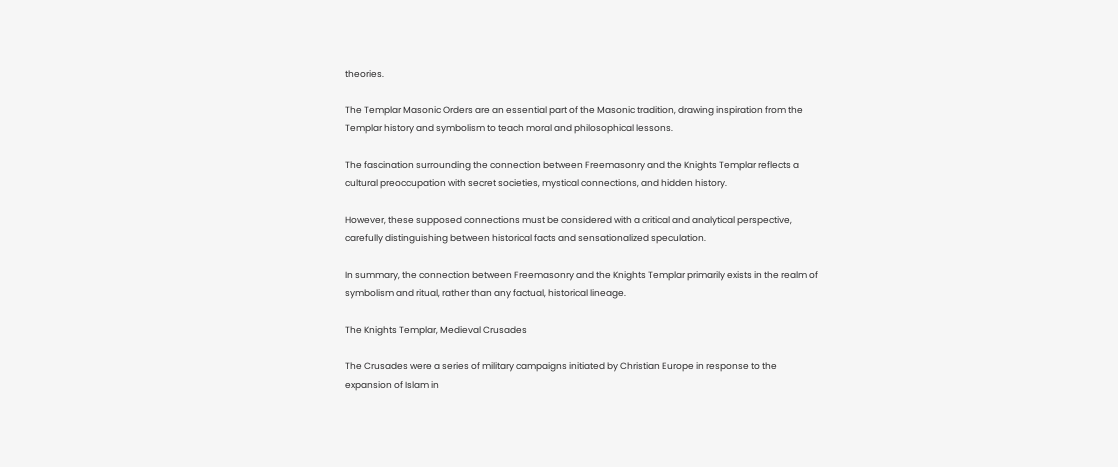theories.

The Templar Masonic Orders are an essential part of the Masonic tradition, drawing inspiration from the Templar history and symbolism to teach moral and philosophical lessons.

The fascination surrounding the connection between Freemasonry and the Knights Templar reflects a cultural preoccupation with secret societies, mystical connections, and hidden history.

However, these supposed connections must be considered with a critical and analytical perspective, carefully distinguishing between historical facts and sensationalized speculation.

In summary, the connection between Freemasonry and the Knights Templar primarily exists in the realm of symbolism and ritual, rather than any factual, historical lineage.

The Knights Templar, Medieval Crusades

The Crusades were a series of military campaigns initiated by Christian Europe in response to the expansion of Islam in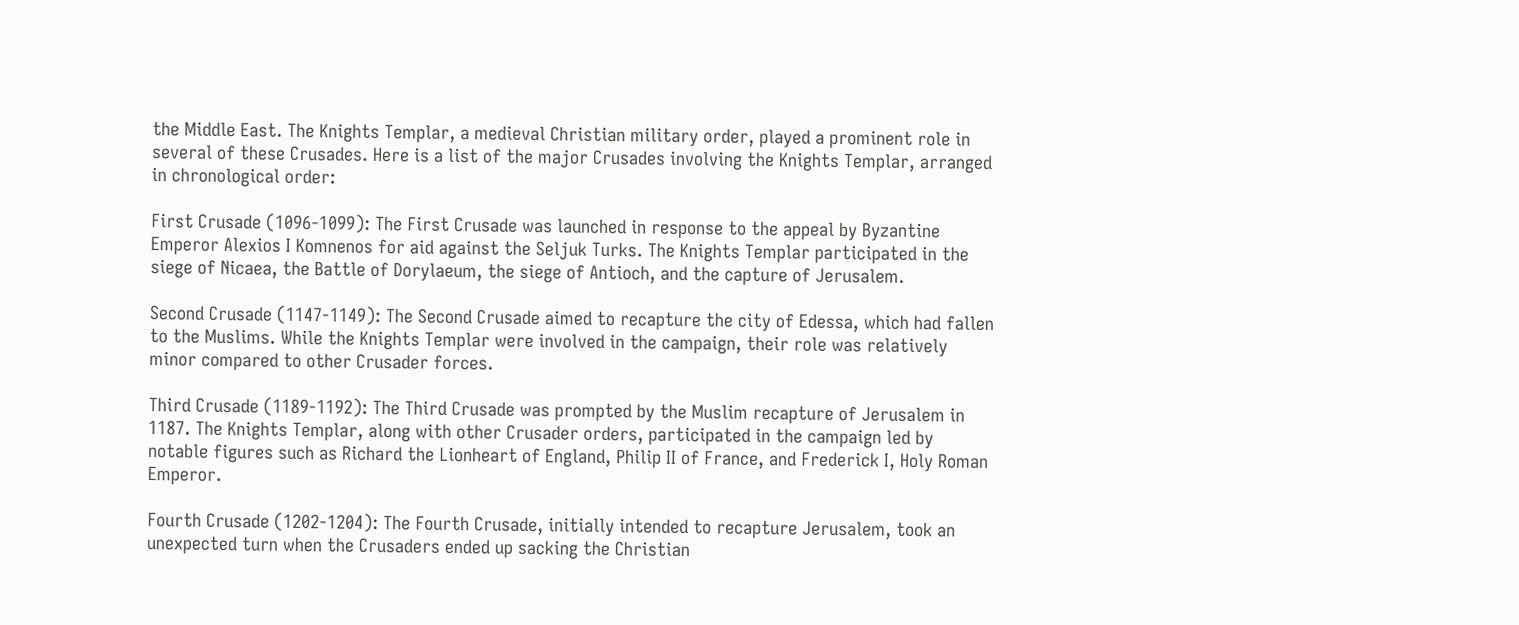the Middle East. The Knights Templar, a medieval Christian military order, played a prominent role in several of these Crusades. Here is a list of the major Crusades involving the Knights Templar, arranged in chronological order:

First Crusade (1096-1099): The First Crusade was launched in response to the appeal by Byzantine Emperor Alexios I Komnenos for aid against the Seljuk Turks. The Knights Templar participated in the siege of Nicaea, the Battle of Dorylaeum, the siege of Antioch, and the capture of Jerusalem.

Second Crusade (1147-1149): The Second Crusade aimed to recapture the city of Edessa, which had fallen to the Muslims. While the Knights Templar were involved in the campaign, their role was relatively minor compared to other Crusader forces.

Third Crusade (1189-1192): The Third Crusade was prompted by the Muslim recapture of Jerusalem in 1187. The Knights Templar, along with other Crusader orders, participated in the campaign led by notable figures such as Richard the Lionheart of England, Philip II of France, and Frederick I, Holy Roman Emperor.

Fourth Crusade (1202-1204): The Fourth Crusade, initially intended to recapture Jerusalem, took an unexpected turn when the Crusaders ended up sacking the Christian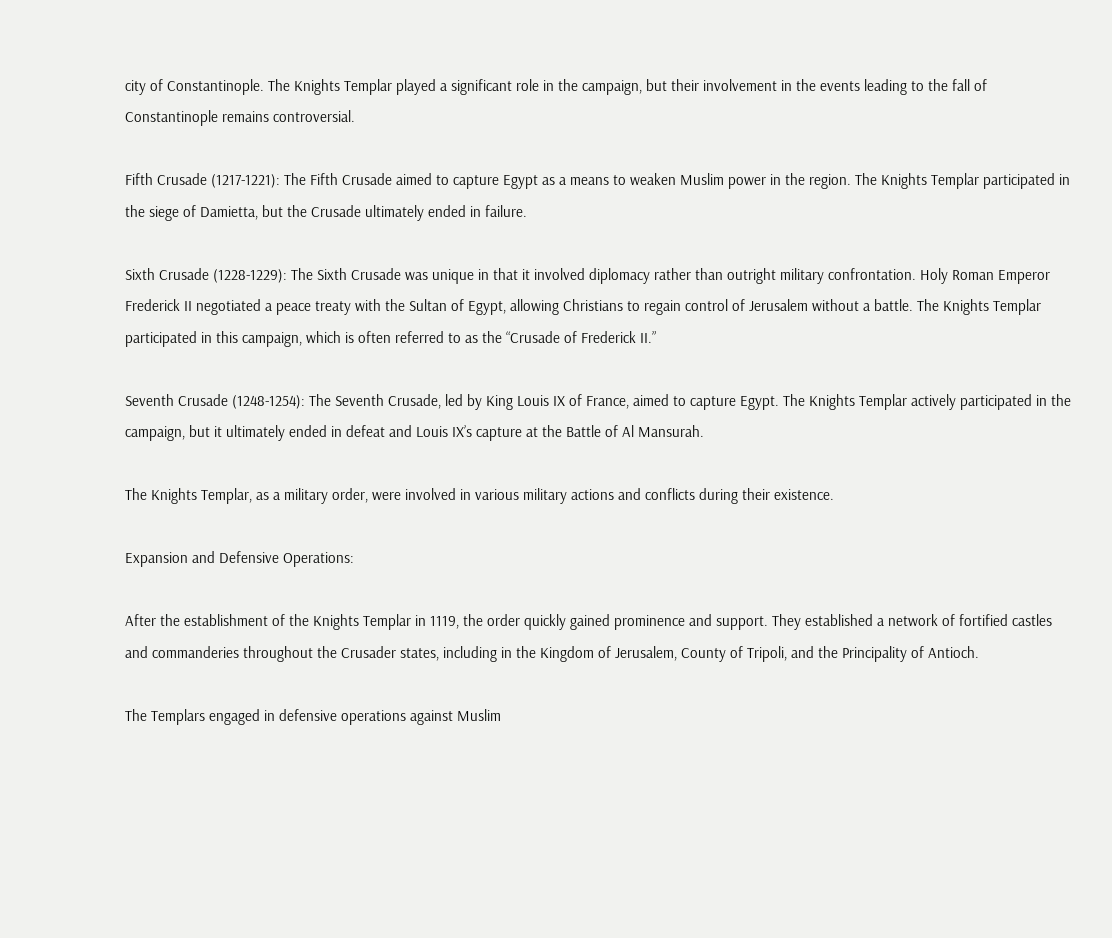city of Constantinople. The Knights Templar played a significant role in the campaign, but their involvement in the events leading to the fall of Constantinople remains controversial.

Fifth Crusade (1217-1221): The Fifth Crusade aimed to capture Egypt as a means to weaken Muslim power in the region. The Knights Templar participated in the siege of Damietta, but the Crusade ultimately ended in failure.

Sixth Crusade (1228-1229): The Sixth Crusade was unique in that it involved diplomacy rather than outright military confrontation. Holy Roman Emperor Frederick II negotiated a peace treaty with the Sultan of Egypt, allowing Christians to regain control of Jerusalem without a battle. The Knights Templar participated in this campaign, which is often referred to as the “Crusade of Frederick II.”

Seventh Crusade (1248-1254): The Seventh Crusade, led by King Louis IX of France, aimed to capture Egypt. The Knights Templar actively participated in the campaign, but it ultimately ended in defeat and Louis IX’s capture at the Battle of Al Mansurah.

The Knights Templar, as a military order, were involved in various military actions and conflicts during their existence.

Expansion and Defensive Operations:

After the establishment of the Knights Templar in 1119, the order quickly gained prominence and support. They established a network of fortified castles and commanderies throughout the Crusader states, including in the Kingdom of Jerusalem, County of Tripoli, and the Principality of Antioch.

The Templars engaged in defensive operations against Muslim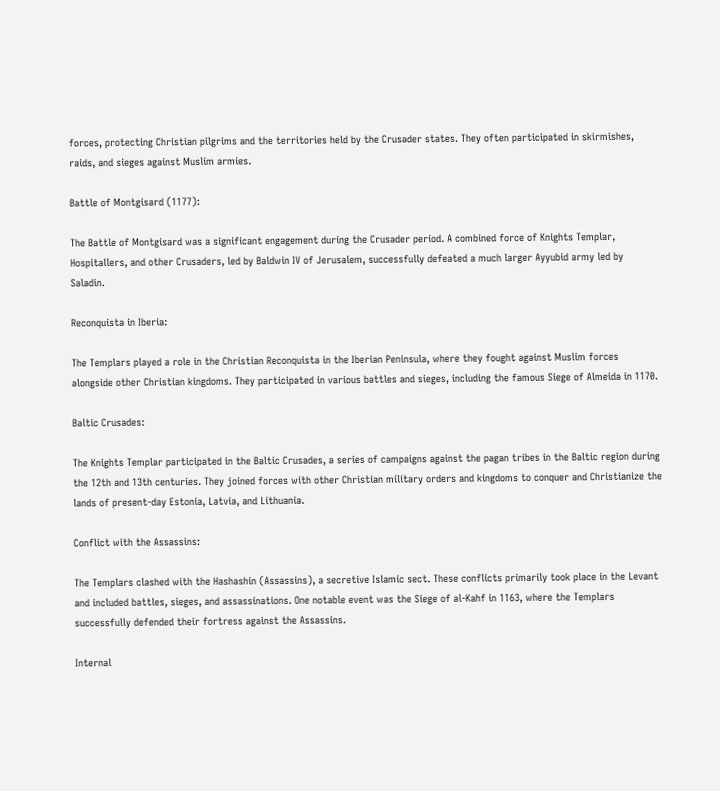forces, protecting Christian pilgrims and the territories held by the Crusader states. They often participated in skirmishes, raids, and sieges against Muslim armies.

Battle of Montgisard (1177):

The Battle of Montgisard was a significant engagement during the Crusader period. A combined force of Knights Templar, Hospitallers, and other Crusaders, led by Baldwin IV of Jerusalem, successfully defeated a much larger Ayyubid army led by Saladin.

Reconquista in Iberia:

The Templars played a role in the Christian Reconquista in the Iberian Peninsula, where they fought against Muslim forces alongside other Christian kingdoms. They participated in various battles and sieges, including the famous Siege of Almeida in 1170.

Baltic Crusades:

The Knights Templar participated in the Baltic Crusades, a series of campaigns against the pagan tribes in the Baltic region during the 12th and 13th centuries. They joined forces with other Christian military orders and kingdoms to conquer and Christianize the lands of present-day Estonia, Latvia, and Lithuania.

Conflict with the Assassins:

The Templars clashed with the Hashashin (Assassins), a secretive Islamic sect. These conflicts primarily took place in the Levant and included battles, sieges, and assassinations. One notable event was the Siege of al-Kahf in 1163, where the Templars successfully defended their fortress against the Assassins.

Internal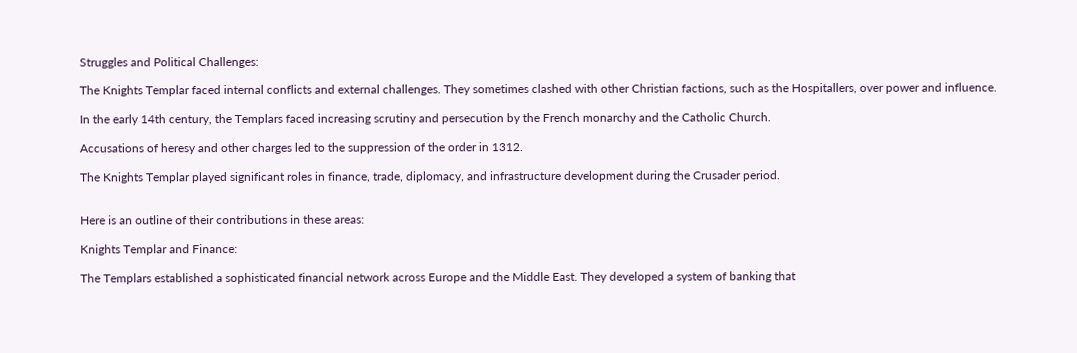Struggles and Political Challenges:

The Knights Templar faced internal conflicts and external challenges. They sometimes clashed with other Christian factions, such as the Hospitallers, over power and influence.

In the early 14th century, the Templars faced increasing scrutiny and persecution by the French monarchy and the Catholic Church.

Accusations of heresy and other charges led to the suppression of the order in 1312.

The Knights Templar played significant roles in finance, trade, diplomacy, and infrastructure development during the Crusader period.


Here is an outline of their contributions in these areas:

Knights Templar and Finance:

The Templars established a sophisticated financial network across Europe and the Middle East. They developed a system of banking that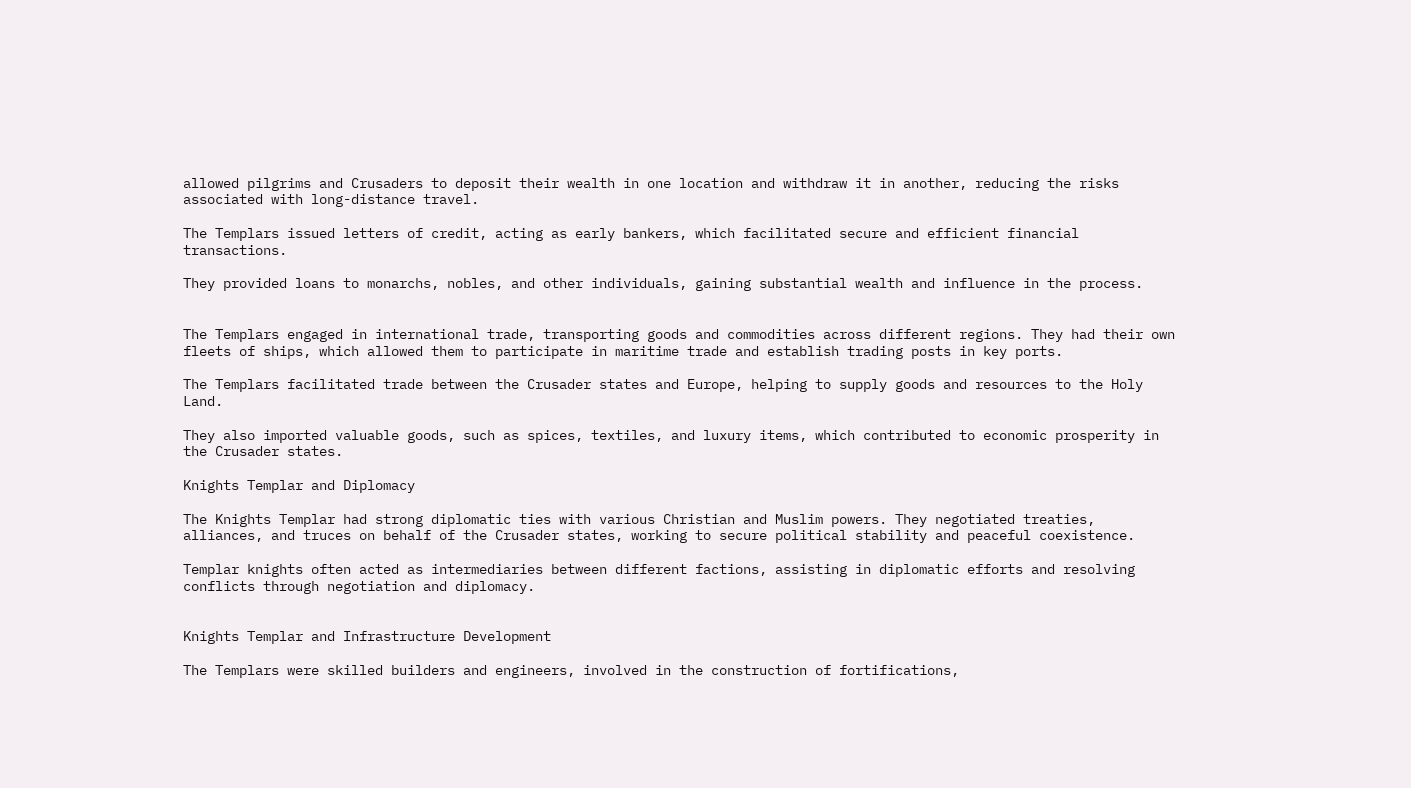allowed pilgrims and Crusaders to deposit their wealth in one location and withdraw it in another, reducing the risks associated with long-distance travel.

The Templars issued letters of credit, acting as early bankers, which facilitated secure and efficient financial transactions.

They provided loans to monarchs, nobles, and other individuals, gaining substantial wealth and influence in the process.


The Templars engaged in international trade, transporting goods and commodities across different regions. They had their own fleets of ships, which allowed them to participate in maritime trade and establish trading posts in key ports.

The Templars facilitated trade between the Crusader states and Europe, helping to supply goods and resources to the Holy Land.

They also imported valuable goods, such as spices, textiles, and luxury items, which contributed to economic prosperity in the Crusader states.

Knights Templar and Diplomacy

The Knights Templar had strong diplomatic ties with various Christian and Muslim powers. They negotiated treaties, alliances, and truces on behalf of the Crusader states, working to secure political stability and peaceful coexistence.

Templar knights often acted as intermediaries between different factions, assisting in diplomatic efforts and resolving conflicts through negotiation and diplomacy.


Knights Templar and Infrastructure Development

The Templars were skilled builders and engineers, involved in the construction of fortifications,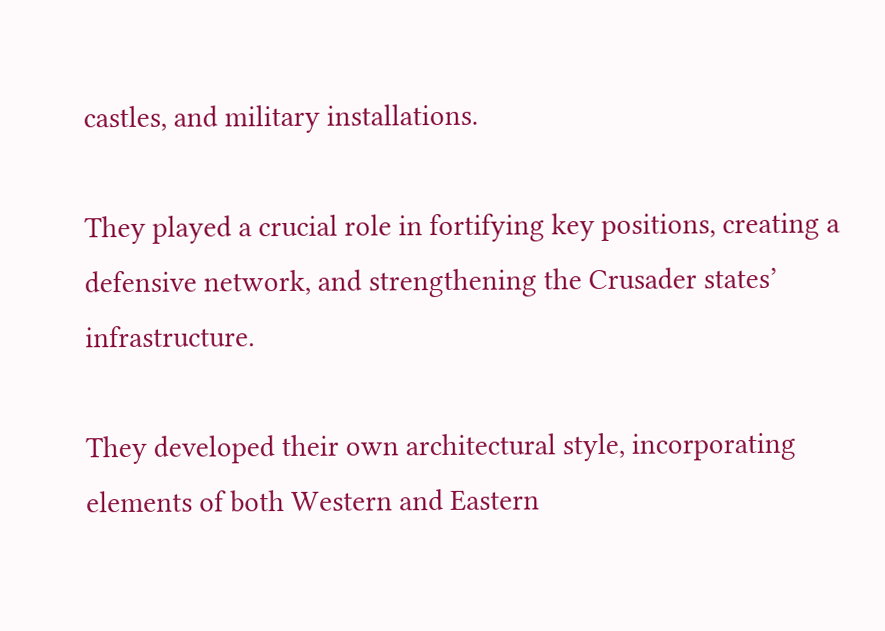castles, and military installations.

They played a crucial role in fortifying key positions, creating a defensive network, and strengthening the Crusader states’ infrastructure.

They developed their own architectural style, incorporating elements of both Western and Eastern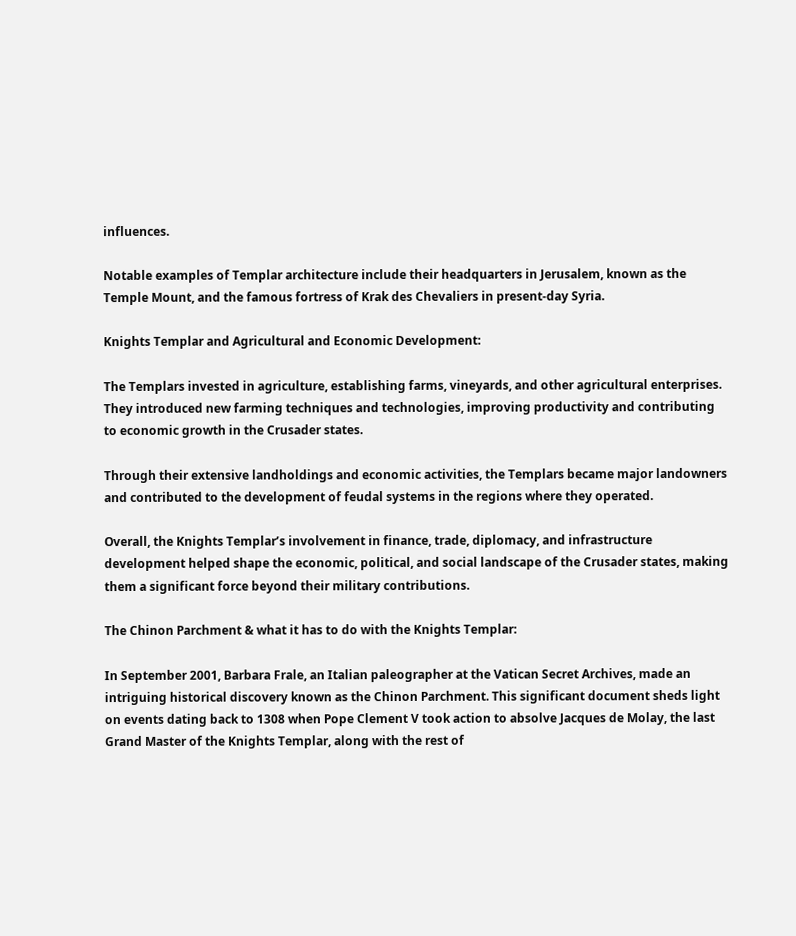influences.

Notable examples of Templar architecture include their headquarters in Jerusalem, known as the Temple Mount, and the famous fortress of Krak des Chevaliers in present-day Syria.

Knights Templar and Agricultural and Economic Development:

The Templars invested in agriculture, establishing farms, vineyards, and other agricultural enterprises. They introduced new farming techniques and technologies, improving productivity and contributing to economic growth in the Crusader states.

Through their extensive landholdings and economic activities, the Templars became major landowners and contributed to the development of feudal systems in the regions where they operated.

Overall, the Knights Templar’s involvement in finance, trade, diplomacy, and infrastructure development helped shape the economic, political, and social landscape of the Crusader states, making them a significant force beyond their military contributions.

The Chinon Parchment & what it has to do with the Knights Templar:

In September 2001, Barbara Frale, an Italian paleographer at the Vatican Secret Archives, made an intriguing historical discovery known as the Chinon Parchment. This significant document sheds light on events dating back to 1308 when Pope Clement V took action to absolve Jacques de Molay, the last Grand Master of the Knights Templar, along with the rest of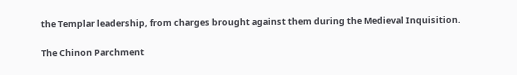the Templar leadership, from charges brought against them during the Medieval Inquisition.

The Chinon Parchment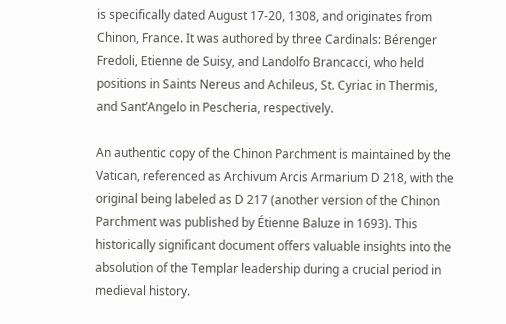is specifically dated August 17-20, 1308, and originates from Chinon, France. It was authored by three Cardinals: Bérenger Fredoli, Etienne de Suisy, and Landolfo Brancacci, who held positions in Saints Nereus and Achileus, St. Cyriac in Thermis, and Sant’Angelo in Pescheria, respectively.

An authentic copy of the Chinon Parchment is maintained by the Vatican, referenced as Archivum Arcis Armarium D 218, with the original being labeled as D 217 (another version of the Chinon Parchment was published by Étienne Baluze in 1693). This historically significant document offers valuable insights into the absolution of the Templar leadership during a crucial period in medieval history.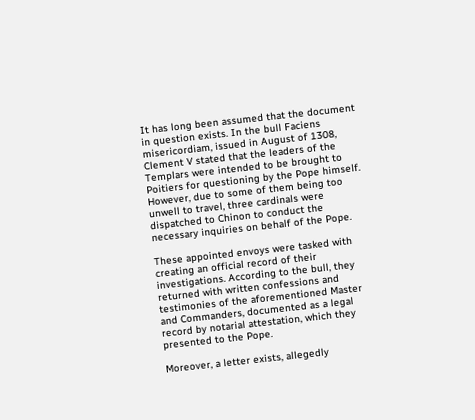It has long been assumed that the document in question exists. In the bull Faciens misericordiam, issued in August of 1308, Clement V stated that the leaders of the Templars were intended to be brought to Poitiers for questioning by the Pope himself. However, due to some of them being too unwell to travel, three cardinals were dispatched to Chinon to conduct the necessary inquiries on behalf of the Pope.

These appointed envoys were tasked with creating an official record of their investigations. According to the bull, they returned with written confessions and testimonies of the aforementioned Master and Commanders, documented as a legal record by notarial attestation, which they presented to the Pope.

Moreover, a letter exists, allegedly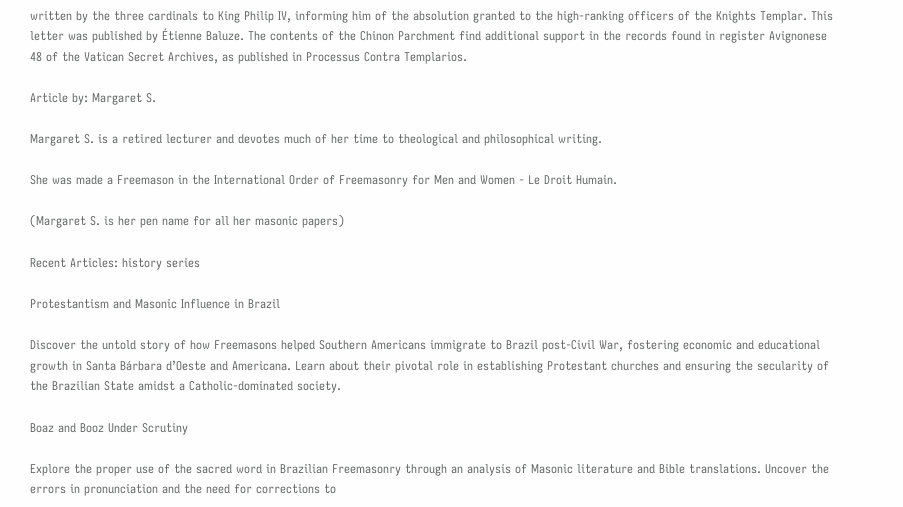written by the three cardinals to King Philip IV, informing him of the absolution granted to the high-ranking officers of the Knights Templar. This letter was published by Étienne Baluze. The contents of the Chinon Parchment find additional support in the records found in register Avignonese 48 of the Vatican Secret Archives, as published in Processus Contra Templarios.

Article by: Margaret S.

Margaret S. is a retired lecturer and devotes much of her time to theological and philosophical writing.

She was made a Freemason in the International Order of Freemasonry for Men and Women - Le Droit Humain.

(Margaret S. is her pen name for all her masonic papers)

Recent Articles: history series

Protestantism and Masonic Influence in Brazil

Discover the untold story of how Freemasons helped Southern Americans immigrate to Brazil post-Civil War, fostering economic and educational growth in Santa Bárbara d’Oeste and Americana. Learn about their pivotal role in establishing Protestant churches and ensuring the secularity of the Brazilian State amidst a Catholic-dominated society.

Boaz and Booz Under Scrutiny

Explore the proper use of the sacred word in Brazilian Freemasonry through an analysis of Masonic literature and Bible translations. Uncover the errors in pronunciation and the need for corrections to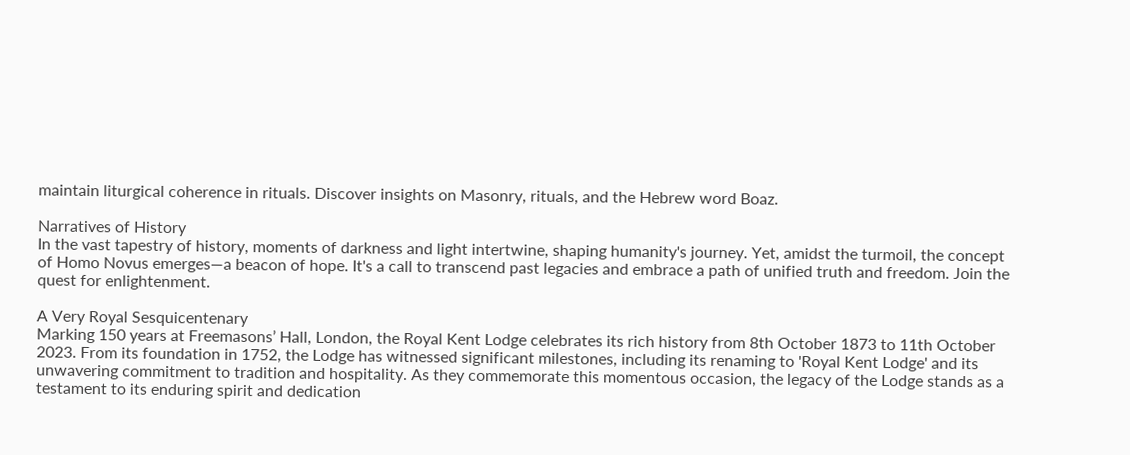maintain liturgical coherence in rituals. Discover insights on Masonry, rituals, and the Hebrew word Boaz.

Narratives of History
In the vast tapestry of history, moments of darkness and light intertwine, shaping humanity's journey. Yet, amidst the turmoil, the concept of Homo Novus emerges—a beacon of hope. It's a call to transcend past legacies and embrace a path of unified truth and freedom. Join the quest for enlightenment.

A Very Royal Sesquicentenary
Marking 150 years at Freemasons’ Hall, London, the Royal Kent Lodge celebrates its rich history from 8th October 1873 to 11th October 2023. From its foundation in 1752, the Lodge has witnessed significant milestones, including its renaming to 'Royal Kent Lodge' and its unwavering commitment to tradition and hospitality. As they commemorate this momentous occasion, the legacy of the Lodge stands as a testament to its enduring spirit and dedication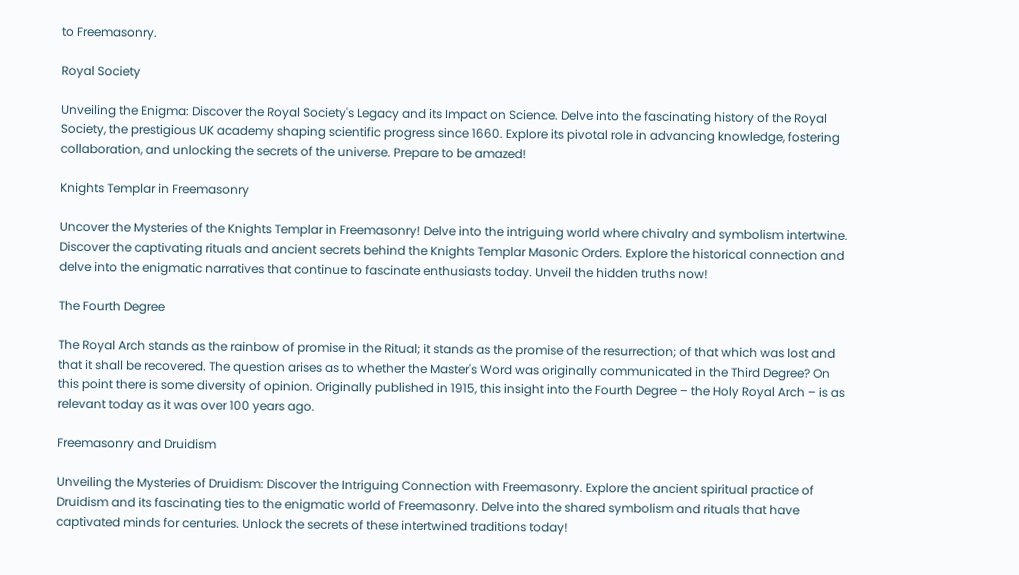to Freemasonry.

Royal Society

Unveiling the Enigma: Discover the Royal Society's Legacy and its Impact on Science. Delve into the fascinating history of the Royal Society, the prestigious UK academy shaping scientific progress since 1660. Explore its pivotal role in advancing knowledge, fostering collaboration, and unlocking the secrets of the universe. Prepare to be amazed!

Knights Templar in Freemasonry

Uncover the Mysteries of the Knights Templar in Freemasonry! Delve into the intriguing world where chivalry and symbolism intertwine. Discover the captivating rituals and ancient secrets behind the Knights Templar Masonic Orders. Explore the historical connection and delve into the enigmatic narratives that continue to fascinate enthusiasts today. Unveil the hidden truths now!

The Fourth Degree

The Royal Arch stands as the rainbow of promise in the Ritual; it stands as the promise of the resurrection; of that which was lost and that it shall be recovered. The question arises as to whether the Master's Word was originally communicated in the Third Degree? On this point there is some diversity of opinion. Originally published in 1915, this insight into the Fourth Degree – the Holy Royal Arch – is as relevant today as it was over 100 years ago.

Freemasonry and Druidism

Unveiling the Mysteries of Druidism: Discover the Intriguing Connection with Freemasonry. Explore the ancient spiritual practice of Druidism and its fascinating ties to the enigmatic world of Freemasonry. Delve into the shared symbolism and rituals that have captivated minds for centuries. Unlock the secrets of these intertwined traditions today!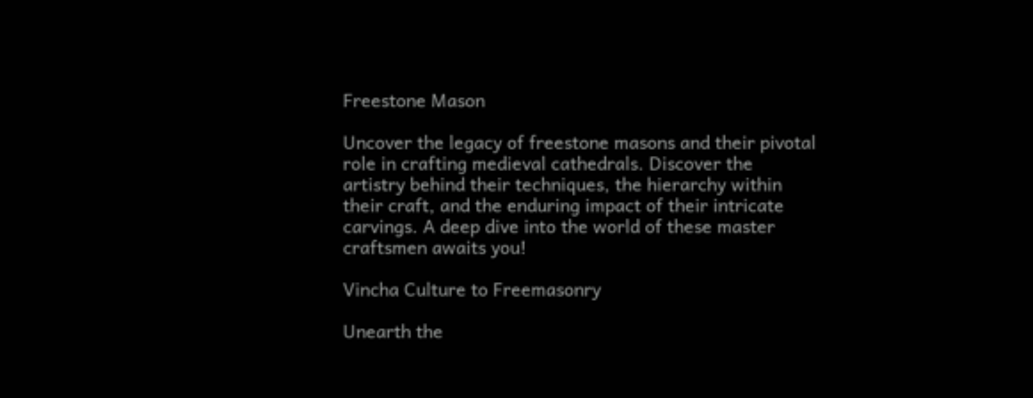Freestone Mason

Uncover the legacy of freestone masons and their pivotal role in crafting medieval cathedrals. Discover the artistry behind their techniques, the hierarchy within their craft, and the enduring impact of their intricate carvings. A deep dive into the world of these master craftsmen awaits you!

Vincha Culture to Freemasonry

Unearth the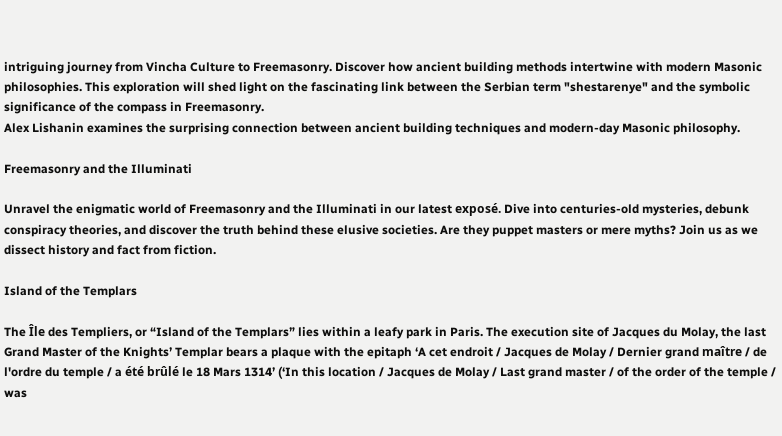intriguing journey from Vincha Culture to Freemasonry. Discover how ancient building methods intertwine with modern Masonic philosophies. This exploration will shed light on the fascinating link between the Serbian term "shestarenye" and the symbolic significance of the compass in Freemasonry.
Alex Lishanin examines the surprising connection between ancient building techniques and modern-day Masonic philosophy.

Freemasonry and the Illuminati

Unravel the enigmatic world of Freemasonry and the Illuminati in our latest exposé. Dive into centuries-old mysteries, debunk conspiracy theories, and discover the truth behind these elusive societies. Are they puppet masters or mere myths? Join us as we dissect history and fact from fiction.

Island of the Templars

The Île des Templiers, or “Island of the Templars” lies within a leafy park in Paris. The execution site of Jacques du Molay, the last Grand Master of the Knights’ Templar bears a plaque with the epitaph ‘A cet endroit / Jacques de Molay / Dernier grand maître / de l'ordre du temple / a été brûlé le 18 Mars 1314’ (‘In this location / Jacques de Molay / Last grand master / of the order of the temple / was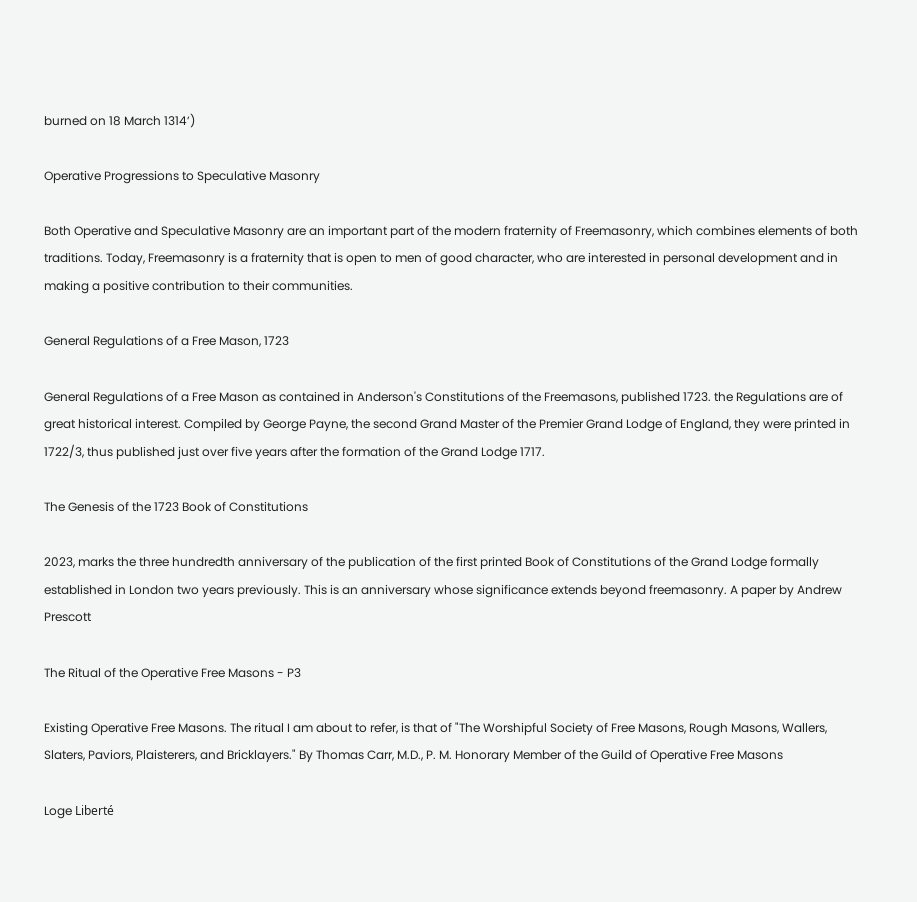burned on 18 March 1314’)

Operative Progressions to Speculative Masonry

Both Operative and Speculative Masonry are an important part of the modern fraternity of Freemasonry, which combines elements of both traditions. Today, Freemasonry is a fraternity that is open to men of good character, who are interested in personal development and in making a positive contribution to their communities.

General Regulations of a Free Mason, 1723

General Regulations of a Free Mason as contained in Anderson's Constitutions of the Freemasons, published 1723. the Regulations are of great historical interest. Compiled by George Payne, the second Grand Master of the Premier Grand Lodge of England, they were printed in 1722/3, thus published just over five years after the formation of the Grand Lodge 1717.

The Genesis of the 1723 Book of Constitutions

2023, marks the three hundredth anniversary of the publication of the first printed Book of Constitutions of the Grand Lodge formally established in London two years previously. This is an anniversary whose significance extends beyond freemasonry. A paper by Andrew Prescott

The Ritual of the Operative Free Masons - P3

Existing Operative Free Masons. The ritual I am about to refer, is that of "The Worshipful Society of Free Masons, Rough Masons, Wallers, Slaters, Paviors, Plaisterers, and Bricklayers." By Thomas Carr, M.D., P. M. Honorary Member of the Guild of Operative Free Masons

Loge Liberté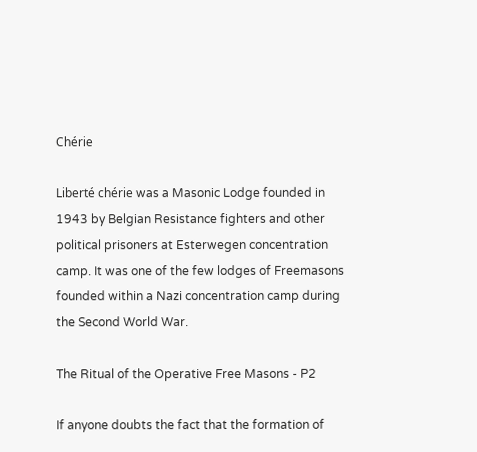Chérie

Liberté chérie was a Masonic Lodge founded in 1943 by Belgian Resistance fighters and other political prisoners at Esterwegen concentration camp. It was one of the few lodges of Freemasons founded within a Nazi concentration camp during the Second World War.

The Ritual of the Operative Free Masons - P2

If anyone doubts the fact that the formation of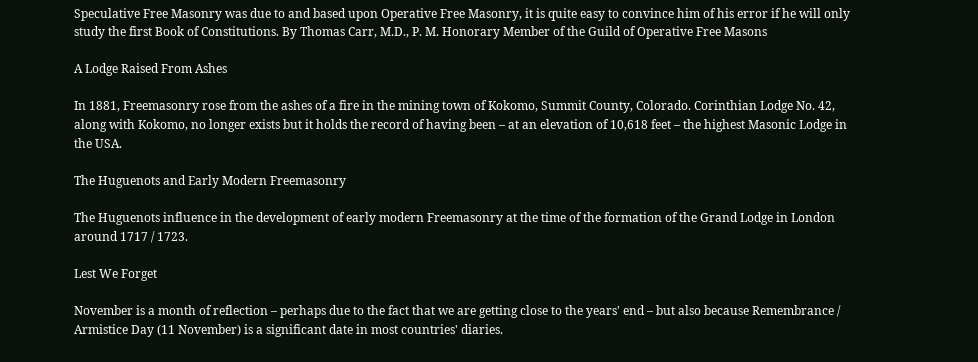Speculative Free Masonry was due to and based upon Operative Free Masonry, it is quite easy to convince him of his error if he will only study the first Book of Constitutions. By Thomas Carr, M.D., P. M. Honorary Member of the Guild of Operative Free Masons

A Lodge Raised From Ashes

In 1881, Freemasonry rose from the ashes of a fire in the mining town of Kokomo, Summit County, Colorado. Corinthian Lodge No. 42, along with Kokomo, no longer exists but it holds the record of having been – at an elevation of 10,618 feet – the highest Masonic Lodge in the USA.

The Huguenots and Early Modern Freemasonry

The Huguenots influence in the development of early modern Freemasonry at the time of the formation of the Grand Lodge in London around 1717 / 1723.

Lest We Forget

November is a month of reflection – perhaps due to the fact that we are getting close to the years' end – but also because Remembrance / Armistice Day (11 November) is a significant date in most countries' diaries.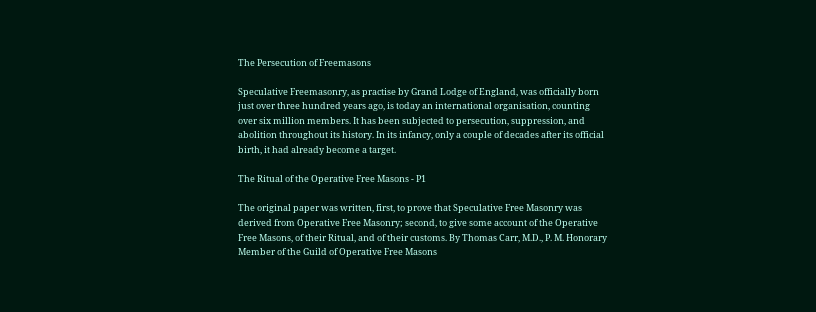The Persecution of Freemasons

Speculative Freemasonry, as practise by Grand Lodge of England, was officially born just over three hundred years ago, is today an international organisation, counting over six million members. It has been subjected to persecution, suppression, and abolition throughout its history. In its infancy, only a couple of decades after its official birth, it had already become a target.

The Ritual of the Operative Free Masons - P1

The original paper was written, first, to prove that Speculative Free Masonry was derived from Operative Free Masonry; second, to give some account of the Operative Free Masons, of their Ritual, and of their customs. By Thomas Carr, M.D., P. M. Honorary Member of the Guild of Operative Free Masons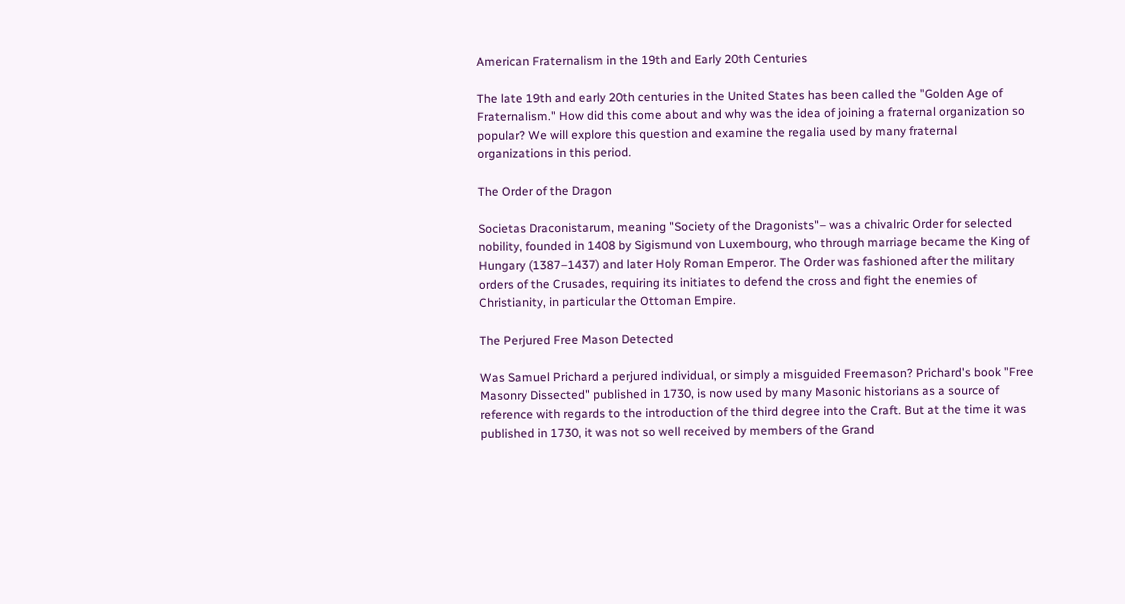American Fraternalism in the 19th and Early 20th Centuries

The late 19th and early 20th centuries in the United States has been called the "Golden Age of Fraternalism." How did this come about and why was the idea of joining a fraternal organization so popular? We will explore this question and examine the regalia used by many fraternal organizations in this period.

The Order of the Dragon

Societas Draconistarum, meaning "Society of the Dragonists"– was a chivalric Order for selected nobility, founded in 1408 by Sigismund von Luxembourg, who through marriage became the King of Hungary (1387–1437) and later Holy Roman Emperor. The Order was fashioned after the military orders of the Crusades, requiring its initiates to defend the cross and fight the enemies of Christianity, in particular the Ottoman Empire.

The Perjured Free Mason Detected

Was Samuel Prichard a perjured individual, or simply a misguided Freemason? Prichard's book "Free Masonry Dissected" published in 1730, is now used by many Masonic historians as a source of reference with regards to the introduction of the third degree into the Craft. But at the time it was published in 1730, it was not so well received by members of the Grand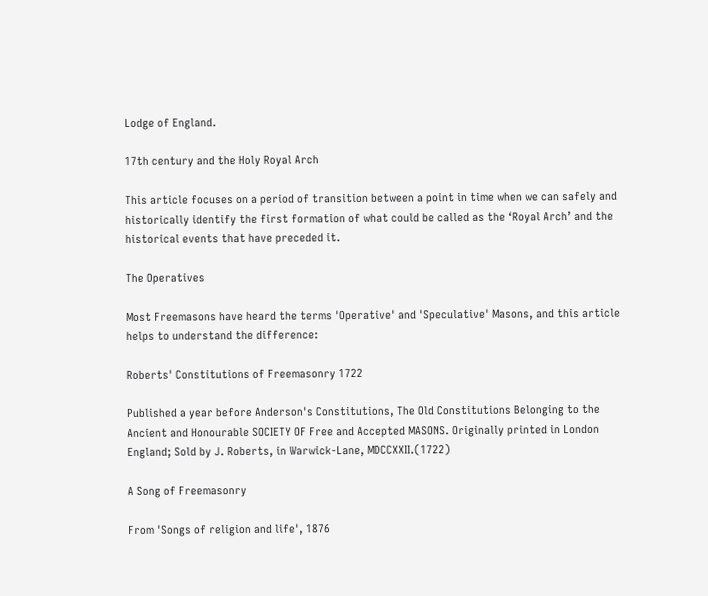Lodge of England.

17th century and the Holy Royal Arch

This article focuses on a period of transition between a point in time when we can safely and historically identify the first formation of what could be called as the ‘Royal Arch’ and the historical events that have preceded it.

The Operatives

Most Freemasons have heard the terms 'Operative' and 'Speculative' Masons, and this article helps to understand the difference:

Roberts' Constitutions of Freemasonry 1722

Published a year before Anderson's Constitutions, The Old Constitutions Belonging to the Ancient and Honourable SOCIETY OF Free and Accepted MASONS. Originally printed in London England; Sold by J. Roberts, in Warwick-Lane, MDCCXXII.(1722)

A Song of Freemasonry

From 'Songs of religion and life', 1876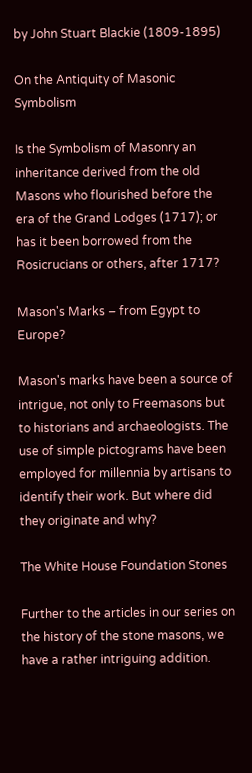by John Stuart Blackie (1809-1895)

On the Antiquity of Masonic Symbolism

Is the Symbolism of Masonry an inheritance derived from the old Masons who flourished before the era of the Grand Lodges (1717); or has it been borrowed from the Rosicrucians or others, after 1717?

Mason's Marks – from Egypt to Europe?

Mason's marks have been a source of intrigue, not only to Freemasons but to historians and archaeologists. The use of simple pictograms have been employed for millennia by artisans to identify their work. But where did they originate and why?

The White House Foundation Stones

Further to the articles in our series on the history of the stone masons, we have a rather intriguing addition.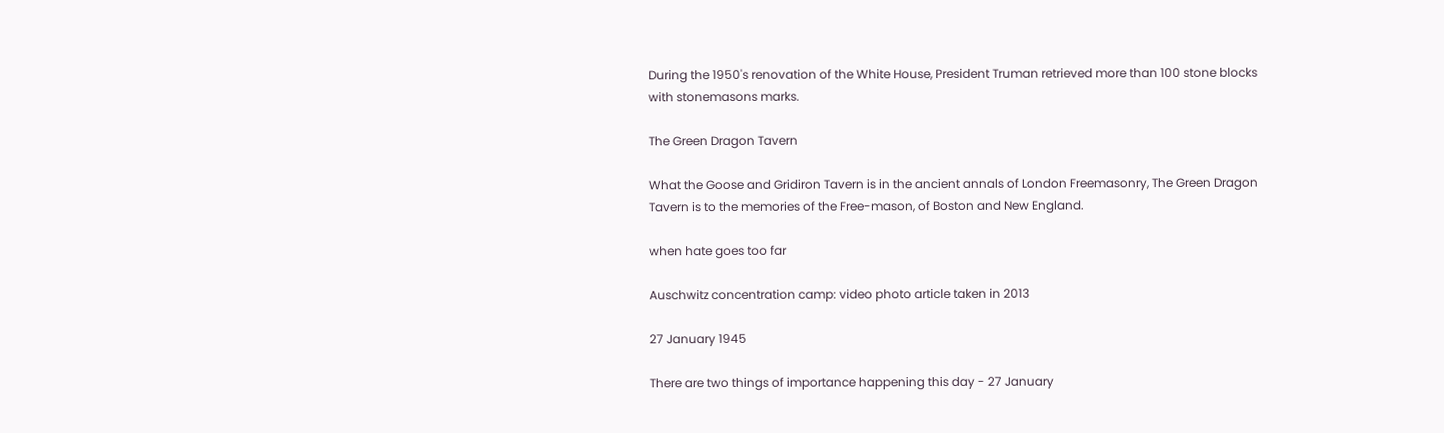During the 1950's renovation of the White House, President Truman retrieved more than 100 stone blocks with stonemasons marks.

The Green Dragon Tavern

What the Goose and Gridiron Tavern is in the ancient annals of London Freemasonry, The Green Dragon Tavern is to the memories of the Free-mason, of Boston and New England.

when hate goes too far

Auschwitz concentration camp: video photo article taken in 2013

27 January 1945

There are two things of importance happening this day - 27 January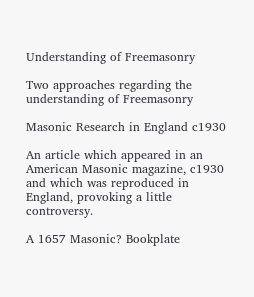Understanding of Freemasonry

Two approaches regarding the understanding of Freemasonry

Masonic Research in England c1930

An article which appeared in an American Masonic magazine, c1930 and which was reproduced in England, provoking a little controversy.

A 1657 Masonic? Bookplate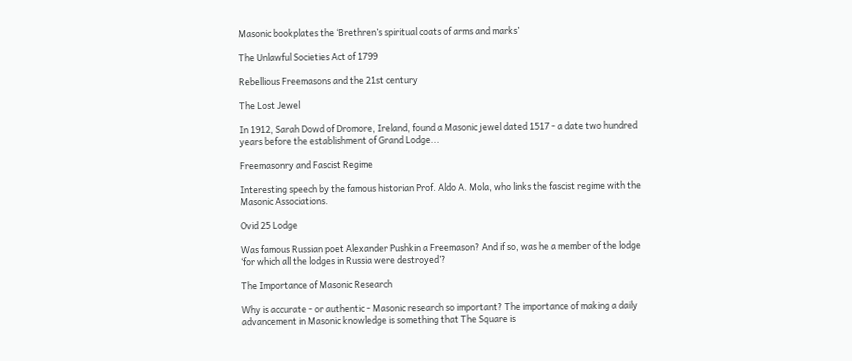Masonic bookplates the ‘Brethren’s spiritual coats of arms and marks’

The Unlawful Societies Act of 1799

Rebellious Freemasons and the 21st century

The Lost Jewel

In 1912, Sarah Dowd of Dromore, Ireland, found a Masonic jewel dated 1517 - a date two hundred years before the establishment of Grand Lodge...

Freemasonry and Fascist Regime

Interesting speech by the famous historian Prof. Aldo A. Mola, who links the fascist regime with the Masonic Associations.

Ovid 25 Lodge

Was famous Russian poet Alexander Pushkin a Freemason? And if so, was he a member of the lodge ‘for which all the lodges in Russia were destroyed’?

The Importance of Masonic Research

Why is accurate - or authentic - Masonic research so important? The importance of making a daily advancement in Masonic knowledge is something that The Square is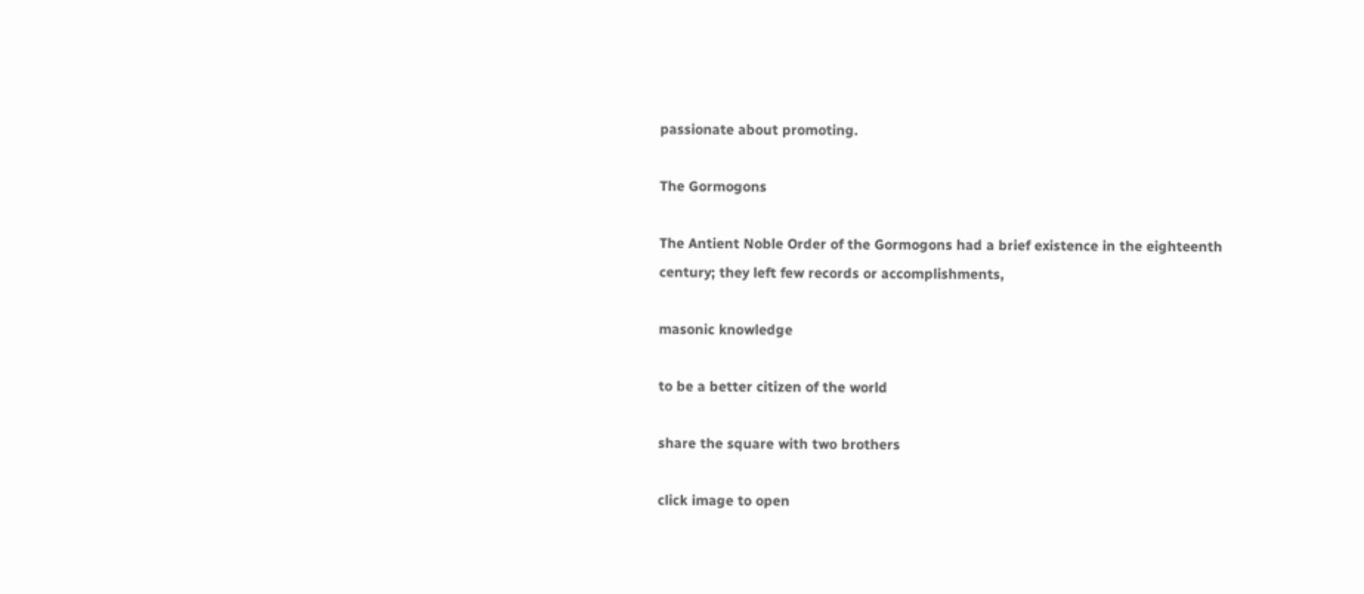passionate about promoting.

The Gormogons

The Antient Noble Order of the Gormogons had a brief existence in the eighteenth century; they left few records or accomplishments,

masonic knowledge

to be a better citizen of the world

share the square with two brothers

click image to open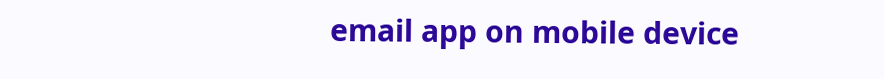email app on mobile device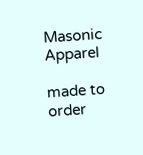Masonic Apparel

made to order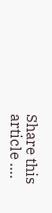Share this article ....